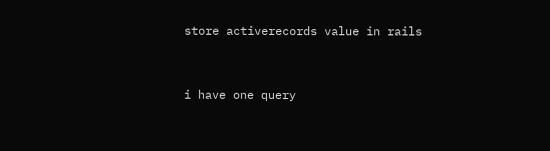store activerecords value in rails


i have one query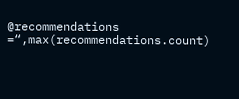@recommendations =“,max(recommendations.count)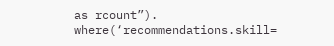as rcount”).
where(‘recommendations.skill=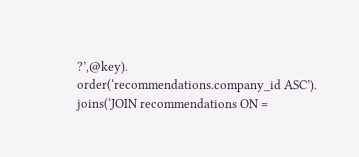?’,@key).
order(‘recommendations.company_id ASC’).
joins(‘JOIN recommendations ON =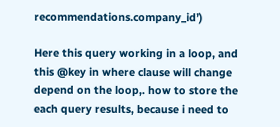recommendations.company_id’)

Here this query working in a loop, and this @key in where clause will change depend on the loop,. how to store the each query results, because i need to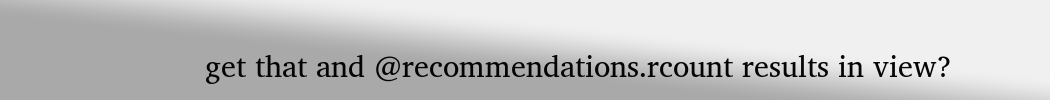get that and @recommendations.rcount results in view?